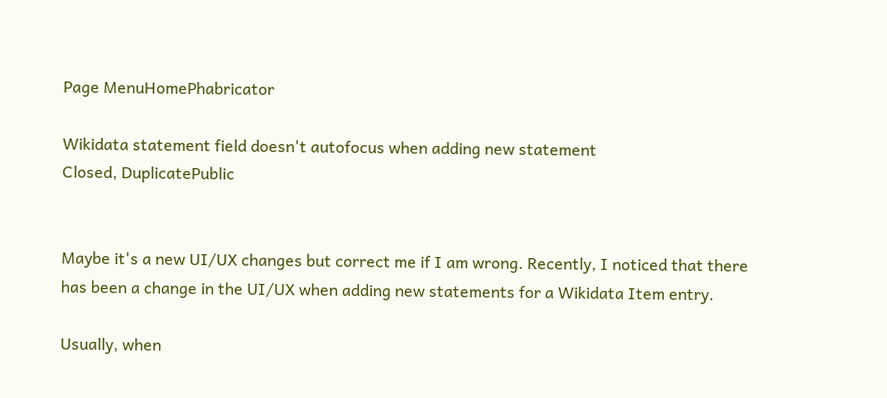Page MenuHomePhabricator

Wikidata statement field doesn't autofocus when adding new statement
Closed, DuplicatePublic


Maybe it's a new UI/UX changes but correct me if I am wrong. Recently, I noticed that there has been a change in the UI/UX when adding new statements for a Wikidata Item entry.

Usually, when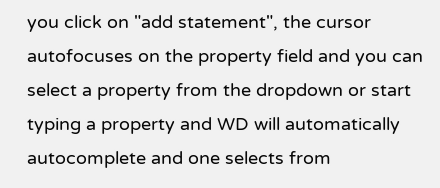you click on "add statement", the cursor autofocuses on the property field and you can select a property from the dropdown or start typing a property and WD will automatically autocomplete and one selects from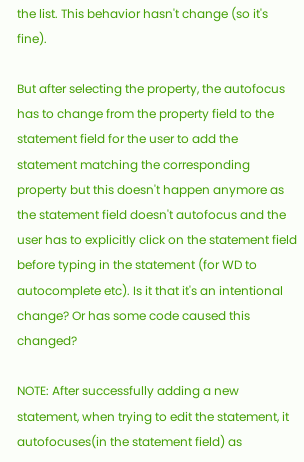the list. This behavior hasn't change (so it's fine).

But after selecting the property, the autofocus has to change from the property field to the statement field for the user to add the statement matching the corresponding property but this doesn't happen anymore as the statement field doesn't autofocus and the user has to explicitly click on the statement field before typing in the statement (for WD to autocomplete etc). Is it that it's an intentional change? Or has some code caused this changed?

NOTE: After successfully adding a new statement, when trying to edit the statement, it autofocuses(in the statement field) as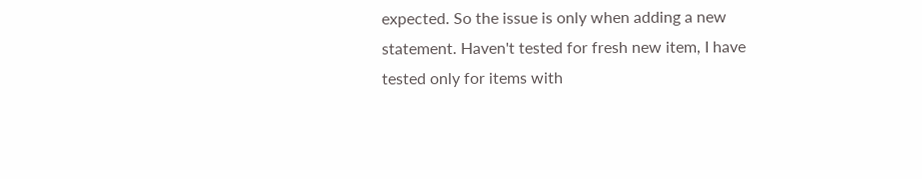expected. So the issue is only when adding a new statement. Haven't tested for fresh new item, I have tested only for items with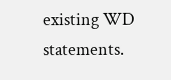existing WD statements.